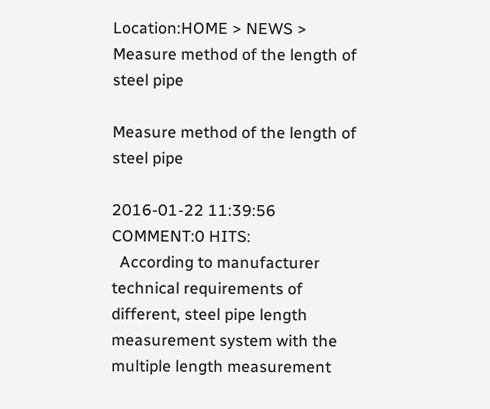Location:HOME > NEWS > Measure method of the length of steel pipe

Measure method of the length of steel pipe

2016-01-22 11:39:56   COMMENT:0 HITS:
  According to manufacturer technical requirements of different, steel pipe length measurement system with the multiple length measurement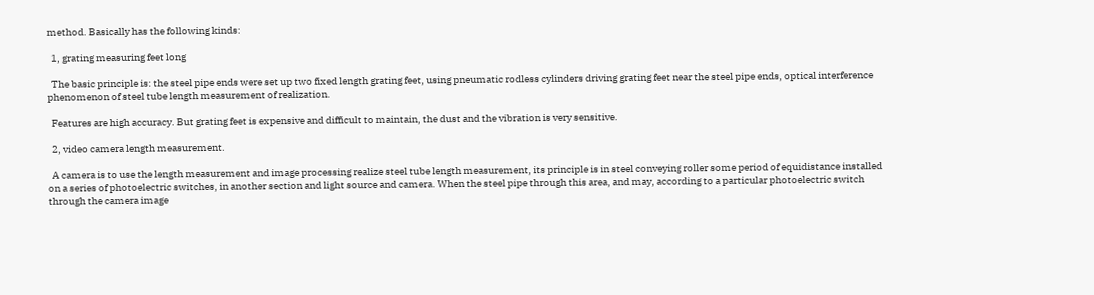method. Basically has the following kinds:

  1, grating measuring feet long

  The basic principle is: the steel pipe ends were set up two fixed length grating feet, using pneumatic rodless cylinders driving grating feet near the steel pipe ends, optical interference phenomenon of steel tube length measurement of realization.

  Features are high accuracy. But grating feet is expensive and difficult to maintain, the dust and the vibration is very sensitive.

  2, video camera length measurement.

  A camera is to use the length measurement and image processing realize steel tube length measurement, its principle is in steel conveying roller some period of equidistance installed on a series of photoelectric switches, in another section and light source and camera. When the steel pipe through this area, and may, according to a particular photoelectric switch through the camera image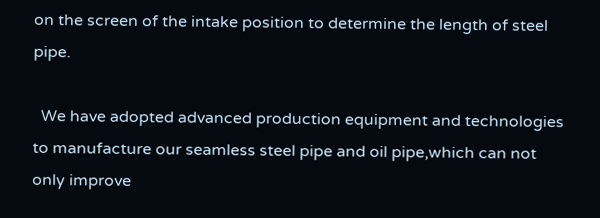on the screen of the intake position to determine the length of steel pipe.

  We have adopted advanced production equipment and technologies to manufacture our seamless steel pipe and oil pipe,which can not only improve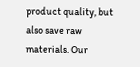product quality, but also save raw materials. Our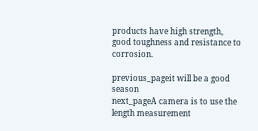products have high strength, good toughness and resistance to corrosion.

previous_pageit will be a good season
next_pageA camera is to use the length measurement